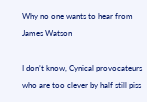Why no one wants to hear from James Watson

I don’t know, Cynical provocateurs who are too clever by half still piss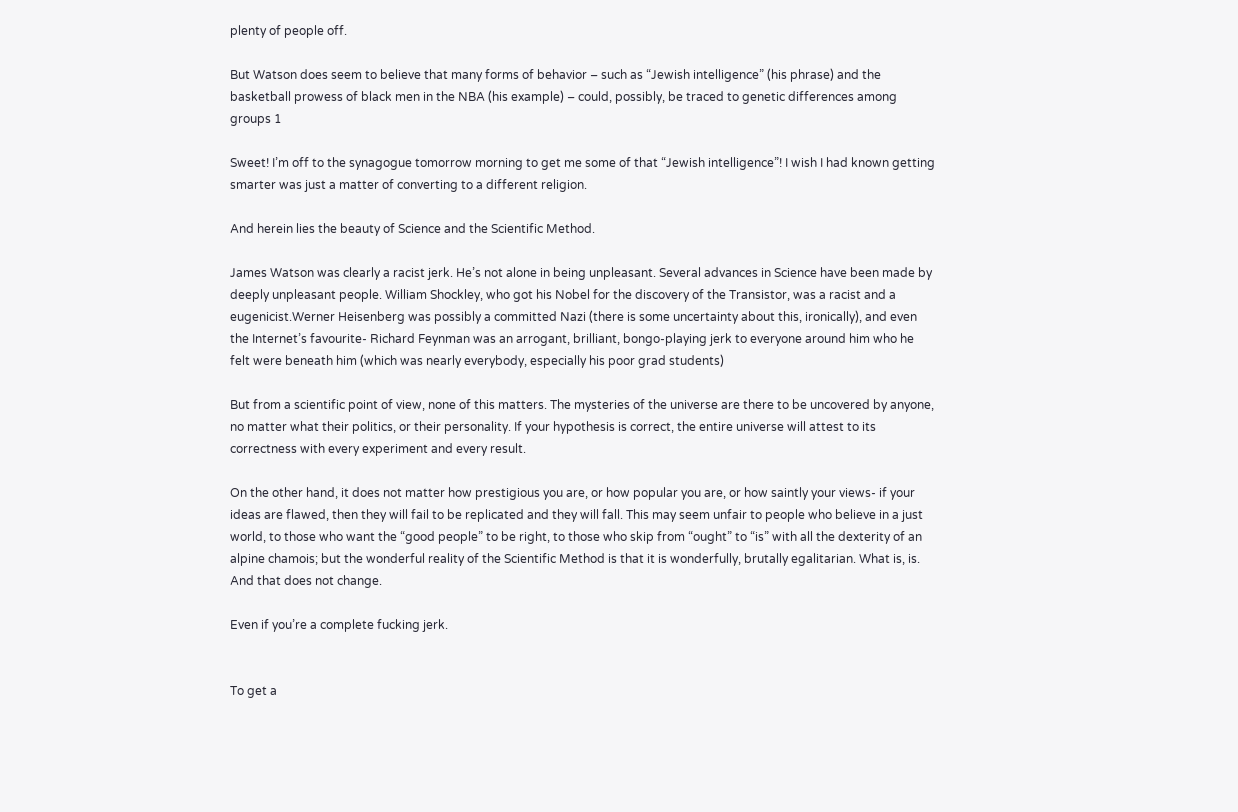plenty of people off.

But Watson does seem to believe that many forms of behavior – such as “Jewish intelligence” (his phrase) and the basketball prowess of black men in the NBA (his example) – could, possibly, be traced to genetic differences among groups 1

Sweet! I’m off to the synagogue tomorrow morning to get me some of that “Jewish intelligence”! I wish I had known getting smarter was just a matter of converting to a different religion.

And herein lies the beauty of Science and the Scientific Method.

James Watson was clearly a racist jerk. He’s not alone in being unpleasant. Several advances in Science have been made by deeply unpleasant people. William Shockley, who got his Nobel for the discovery of the Transistor, was a racist and a eugenicist.Werner Heisenberg was possibly a committed Nazi (there is some uncertainty about this, ironically), and even the Internet’s favourite- Richard Feynman was an arrogant, brilliant, bongo-playing jerk to everyone around him who he felt were beneath him (which was nearly everybody, especially his poor grad students)

But from a scientific point of view, none of this matters. The mysteries of the universe are there to be uncovered by anyone, no matter what their politics, or their personality. If your hypothesis is correct, the entire universe will attest to its correctness with every experiment and every result.

On the other hand, it does not matter how prestigious you are, or how popular you are, or how saintly your views- if your ideas are flawed, then they will fail to be replicated and they will fall. This may seem unfair to people who believe in a just world, to those who want the “good people” to be right, to those who skip from “ought” to “is” with all the dexterity of an alpine chamois; but the wonderful reality of the Scientific Method is that it is wonderfully, brutally egalitarian. What is, is. And that does not change.

Even if you’re a complete fucking jerk.


To get a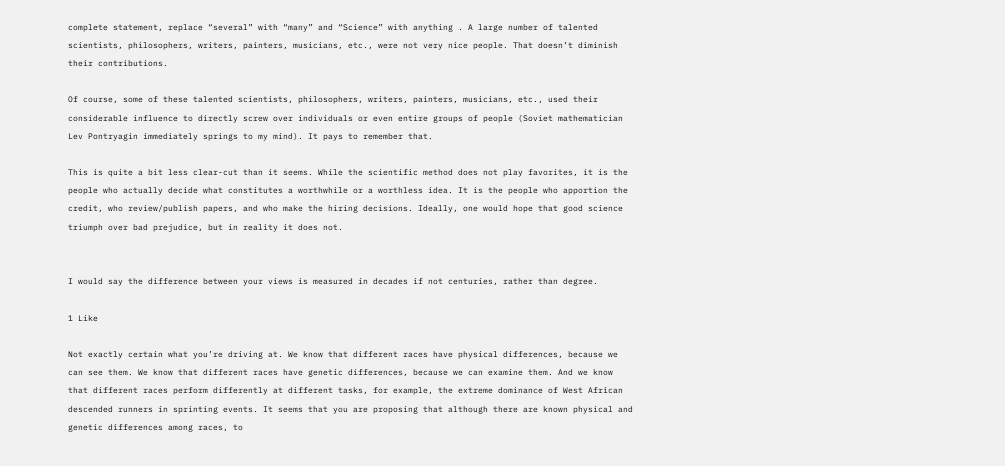complete statement, replace “several” with “many” and “Science” with anything . A large number of talented scientists, philosophers, writers, painters, musicians, etc., were not very nice people. That doesn’t diminish their contributions.

Of course, some of these talented scientists, philosophers, writers, painters, musicians, etc., used their considerable influence to directly screw over individuals or even entire groups of people (Soviet mathematician Lev Pontryagin immediately springs to my mind). It pays to remember that.

This is quite a bit less clear-cut than it seems. While the scientific method does not play favorites, it is the people who actually decide what constitutes a worthwhile or a worthless idea. It is the people who apportion the credit, who review/publish papers, and who make the hiring decisions. Ideally, one would hope that good science triumph over bad prejudice, but in reality it does not.


I would say the difference between your views is measured in decades if not centuries, rather than degree.

1 Like

Not exactly certain what you’re driving at. We know that different races have physical differences, because we can see them. We know that different races have genetic differences, because we can examine them. And we know that different races perform differently at different tasks, for example, the extreme dominance of West African descended runners in sprinting events. It seems that you are proposing that although there are known physical and genetic differences among races, to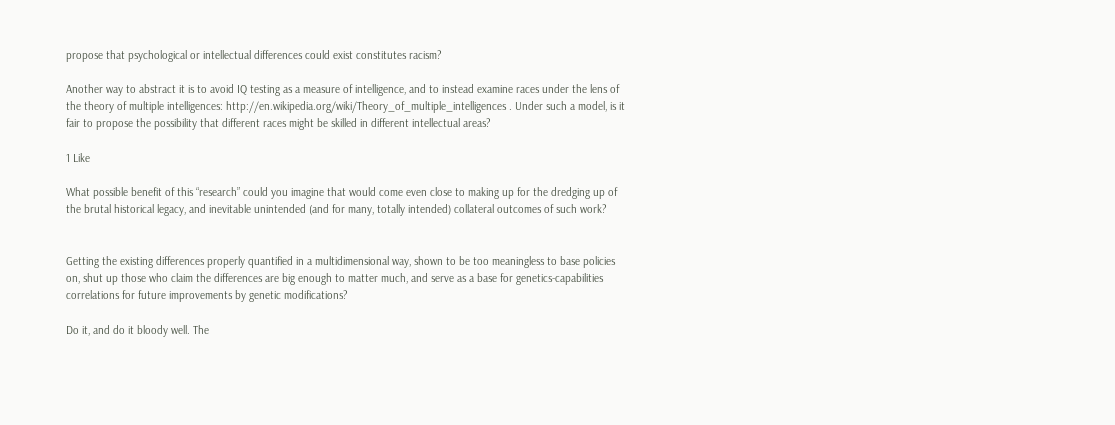propose that psychological or intellectual differences could exist constitutes racism?

Another way to abstract it is to avoid IQ testing as a measure of intelligence, and to instead examine races under the lens of the theory of multiple intelligences: http://en.wikipedia.org/wiki/Theory_of_multiple_intelligences . Under such a model, is it fair to propose the possibility that different races might be skilled in different intellectual areas?

1 Like

What possible benefit of this “research” could you imagine that would come even close to making up for the dredging up of the brutal historical legacy, and inevitable unintended (and for many, totally intended) collateral outcomes of such work?


Getting the existing differences properly quantified in a multidimensional way, shown to be too meaningless to base policies on, shut up those who claim the differences are big enough to matter much, and serve as a base for genetics-capabilities correlations for future improvements by genetic modifications?

Do it, and do it bloody well. The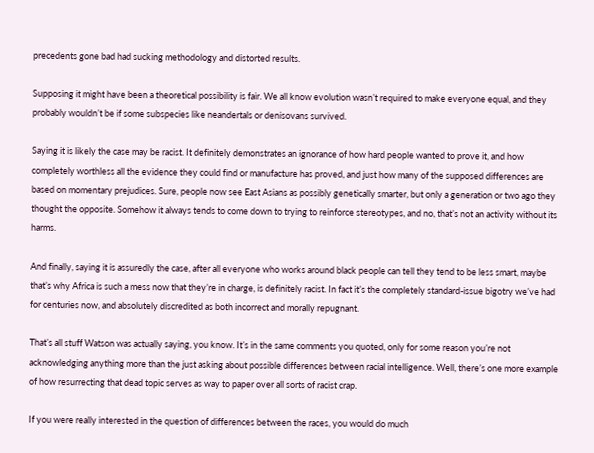precedents gone bad had sucking methodology and distorted results.

Supposing it might have been a theoretical possibility is fair. We all know evolution wasn’t required to make everyone equal, and they probably wouldn’t be if some subspecies like neandertals or denisovans survived.

Saying it is likely the case may be racist. It definitely demonstrates an ignorance of how hard people wanted to prove it, and how completely worthless all the evidence they could find or manufacture has proved, and just how many of the supposed differences are based on momentary prejudices. Sure, people now see East Asians as possibly genetically smarter, but only a generation or two ago they thought the opposite. Somehow it always tends to come down to trying to reinforce stereotypes, and no, that’s not an activity without its harms.

And finally, saying it is assuredly the case, after all everyone who works around black people can tell they tend to be less smart, maybe that’s why Africa is such a mess now that they’re in charge, is definitely racist. In fact it’s the completely standard-issue bigotry we’ve had for centuries now, and absolutely discredited as both incorrect and morally repugnant.

That’s all stuff Watson was actually saying, you know. It’s in the same comments you quoted, only for some reason you’re not acknowledging anything more than the just asking about possible differences between racial intelligence. Well, there’s one more example of how resurrecting that dead topic serves as way to paper over all sorts of racist crap.

If you were really interested in the question of differences between the races, you would do much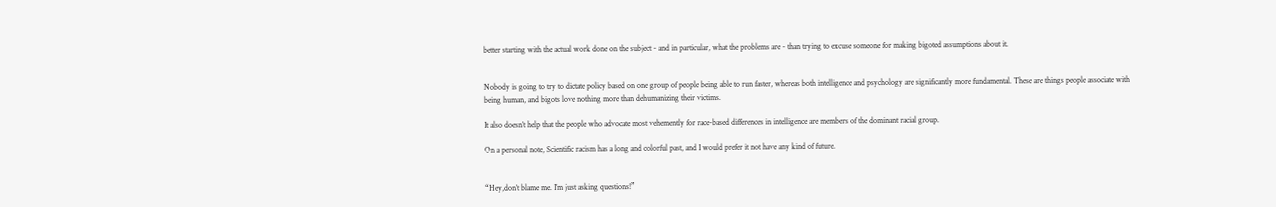better starting with the actual work done on the subject - and in particular, what the problems are - than trying to excuse someone for making bigoted assumptions about it.


Nobody is going to try to dictate policy based on one group of people being able to run faster, whereas both intelligence and psychology are significantly more fundamental. These are things people associate with being human, and bigots love nothing more than dehumanizing their victims.

It also doesn’t help that the people who advocate most vehemently for race-based differences in intelligence are members of the dominant racial group.

On a personal note, Scientific racism has a long and colorful past, and I would prefer it not have any kind of future.


“Hey,don’t blame me. I’m just asking questions!”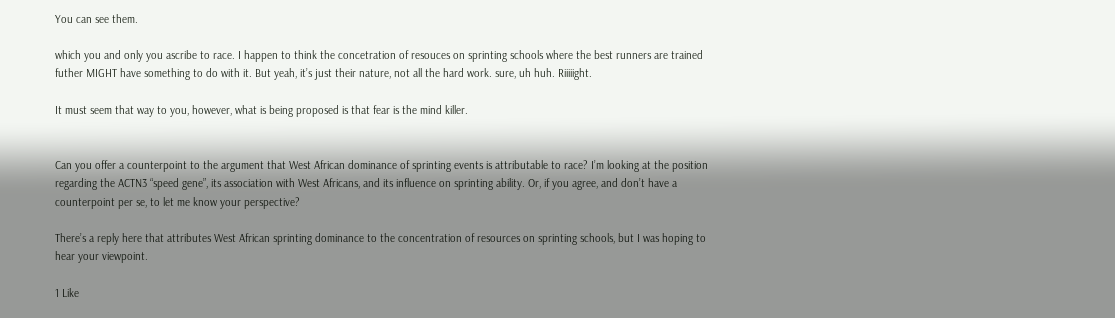You can see them.

which you and only you ascribe to race. I happen to think the concetration of resouces on sprinting schools where the best runners are trained futher MIGHT have something to do with it. But yeah, it’s just their nature, not all the hard work. sure, uh huh. Riiiiight.

It must seem that way to you, however, what is being proposed is that fear is the mind killer.


Can you offer a counterpoint to the argument that West African dominance of sprinting events is attributable to race? I’m looking at the position regarding the ACTN3 “speed gene”, its association with West Africans, and its influence on sprinting ability. Or, if you agree, and don’t have a counterpoint per se, to let me know your perspective?

There’s a reply here that attributes West African sprinting dominance to the concentration of resources on sprinting schools, but I was hoping to hear your viewpoint.

1 Like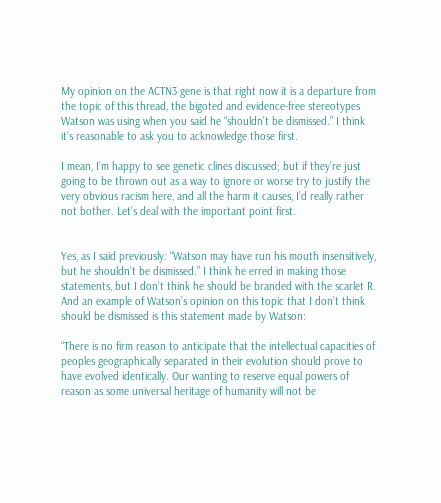My opinion on the ACTN3 gene is that right now it is a departure from the topic of this thread, the bigoted and evidence-free stereotypes Watson was using when you said he “shouldn’t be dismissed.” I think it’s reasonable to ask you to acknowledge those first.

I mean, I’m happy to see genetic clines discussed; but if they’re just going to be thrown out as a way to ignore or worse try to justify the very obvious racism here, and all the harm it causes, I’d really rather not bother. Let’s deal with the important point first.


Yes, as I said previously: “Watson may have run his mouth insensitively, but he shouldn’t be dismissed.” I think he erred in making those statements, but I don’t think he should be branded with the scarlet R. And an example of Watson’s opinion on this topic that I don’t think should be dismissed is this statement made by Watson:

“There is no firm reason to anticipate that the intellectual capacities of peoples geographically separated in their evolution should prove to have evolved identically. Our wanting to reserve equal powers of reason as some universal heritage of humanity will not be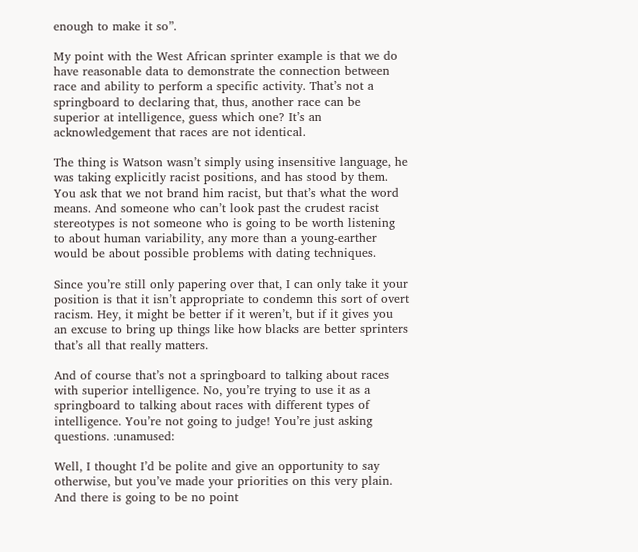enough to make it so”.

My point with the West African sprinter example is that we do have reasonable data to demonstrate the connection between race and ability to perform a specific activity. That’s not a springboard to declaring that, thus, another race can be superior at intelligence, guess which one? It’s an acknowledgement that races are not identical.

The thing is Watson wasn’t simply using insensitive language, he was taking explicitly racist positions, and has stood by them. You ask that we not brand him racist, but that’s what the word means. And someone who can’t look past the crudest racist stereotypes is not someone who is going to be worth listening to about human variability, any more than a young-earther would be about possible problems with dating techniques.

Since you’re still only papering over that, I can only take it your position is that it isn’t appropriate to condemn this sort of overt racism. Hey, it might be better if it weren’t, but if it gives you an excuse to bring up things like how blacks are better sprinters that’s all that really matters.

And of course that’s not a springboard to talking about races with superior intelligence. No, you’re trying to use it as a springboard to talking about races with different types of intelligence. You’re not going to judge! You’re just asking questions. :unamused:

Well, I thought I’d be polite and give an opportunity to say otherwise, but you’ve made your priorities on this very plain. And there is going to be no point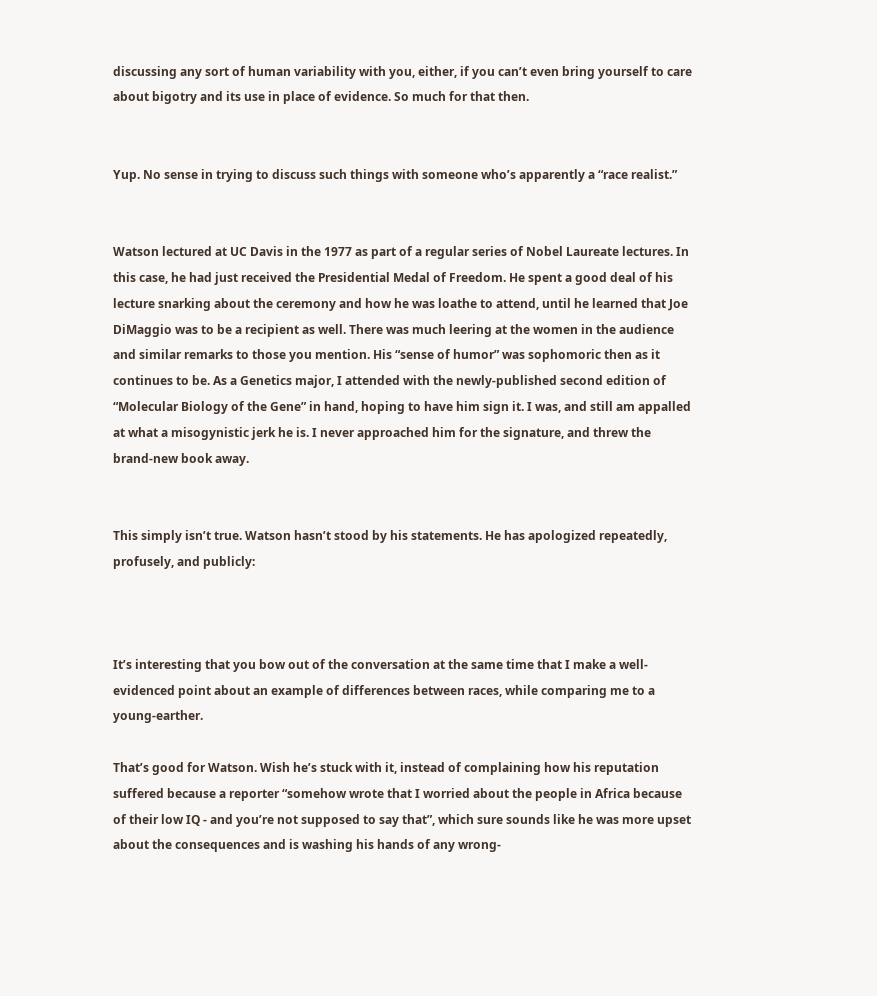discussing any sort of human variability with you, either, if you can’t even bring yourself to care about bigotry and its use in place of evidence. So much for that then.


Yup. No sense in trying to discuss such things with someone who’s apparently a “race realist.”


Watson lectured at UC Davis in the 1977 as part of a regular series of Nobel Laureate lectures. In this case, he had just received the Presidential Medal of Freedom. He spent a good deal of his lecture snarking about the ceremony and how he was loathe to attend, until he learned that Joe DiMaggio was to be a recipient as well. There was much leering at the women in the audience and similar remarks to those you mention. His “sense of humor” was sophomoric then as it continues to be. As a Genetics major, I attended with the newly-published second edition of “Molecular Biology of the Gene” in hand, hoping to have him sign it. I was, and still am appalled at what a misogynistic jerk he is. I never approached him for the signature, and threw the brand-new book away.


This simply isn’t true. Watson hasn’t stood by his statements. He has apologized repeatedly, profusely, and publicly:



It’s interesting that you bow out of the conversation at the same time that I make a well-evidenced point about an example of differences between races, while comparing me to a young-earther.

That’s good for Watson. Wish he’s stuck with it, instead of complaining how his reputation suffered because a reporter “somehow wrote that I worried about the people in Africa because of their low IQ - and you’re not supposed to say that”, which sure sounds like he was more upset about the consequences and is washing his hands of any wrong-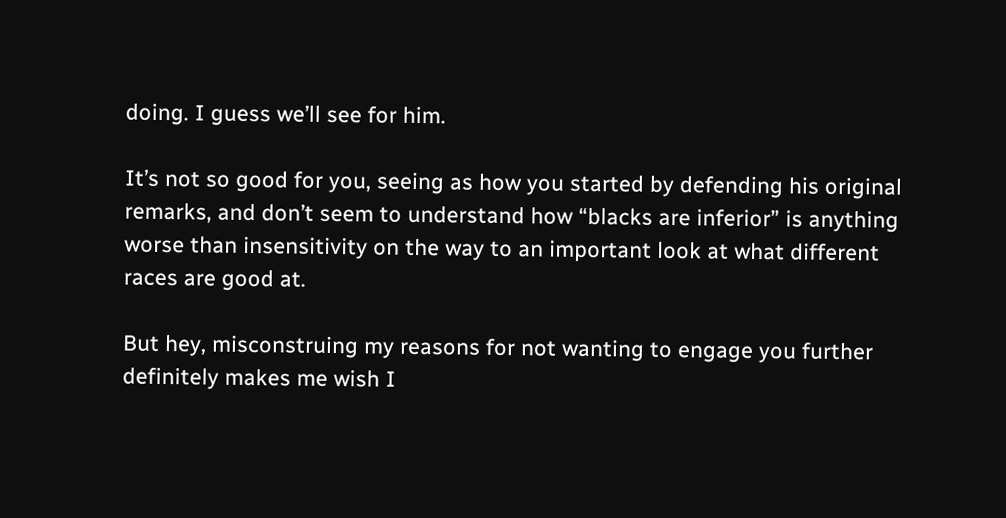doing. I guess we’ll see for him.

It’s not so good for you, seeing as how you started by defending his original remarks, and don’t seem to understand how “blacks are inferior” is anything worse than insensitivity on the way to an important look at what different races are good at.

But hey, misconstruing my reasons for not wanting to engage you further definitely makes me wish I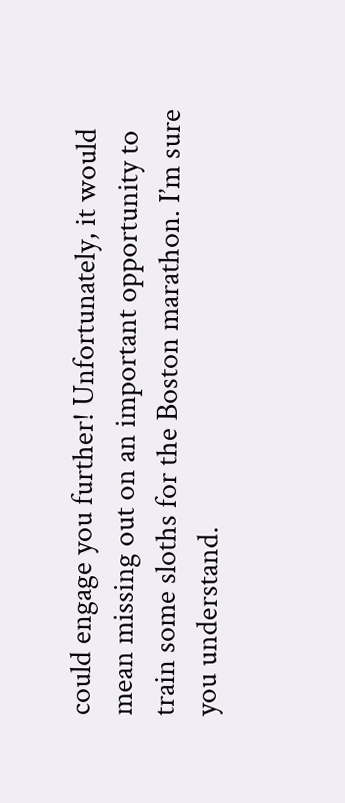could engage you further! Unfortunately, it would mean missing out on an important opportunity to train some sloths for the Boston marathon. I’m sure you understand.